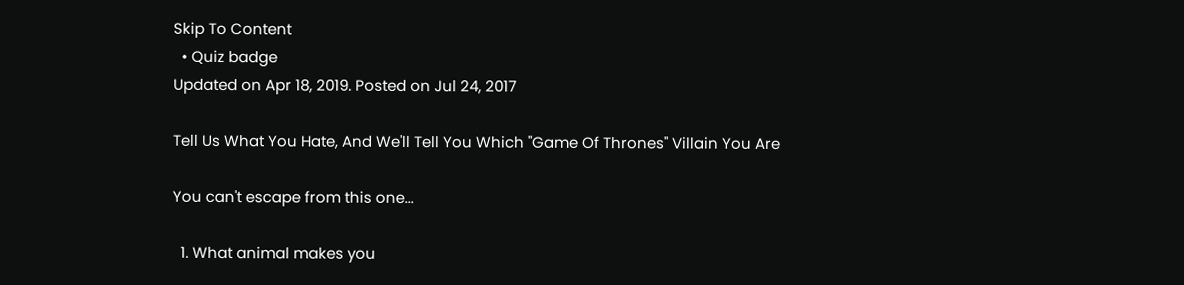Skip To Content
  • Quiz badge
Updated on Apr 18, 2019. Posted on Jul 24, 2017

Tell Us What You Hate, And We'll Tell You Which "Game Of Thrones" Villain You Are

You can't escape from this one...

  1. What animal makes you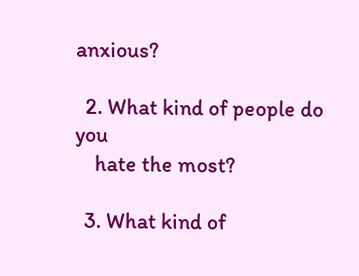anxious?

  2. What kind of people do you
    hate the most?

  3. What kind of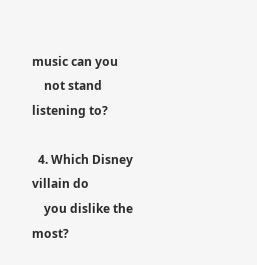music can you
    not stand listening to?

  4. Which Disney villain do
    you dislike the most?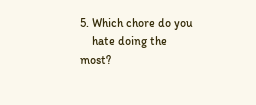5. Which chore do you
    hate doing the most?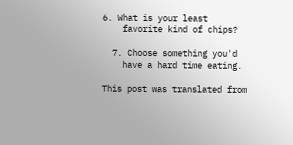6. What is your least
    favorite kind of chips?

  7. Choose something you'd
    have a hard time eating.

This post was translated from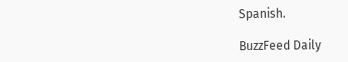Spanish.

BuzzFeed Daily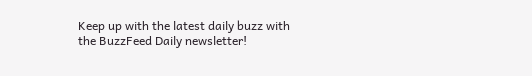Keep up with the latest daily buzz with the BuzzFeed Daily newsletter!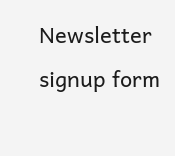Newsletter signup form